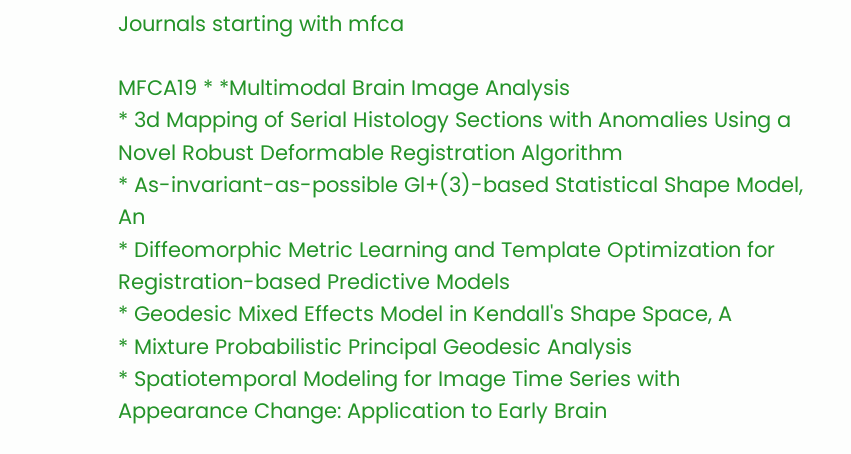Journals starting with mfca

MFCA19 * *Multimodal Brain Image Analysis
* 3d Mapping of Serial Histology Sections with Anomalies Using a Novel Robust Deformable Registration Algorithm
* As-invariant-as-possible Gl+(3)-based Statistical Shape Model, An
* Diffeomorphic Metric Learning and Template Optimization for Registration-based Predictive Models
* Geodesic Mixed Effects Model in Kendall's Shape Space, A
* Mixture Probabilistic Principal Geodesic Analysis
* Spatiotemporal Modeling for Image Time Series with Appearance Change: Application to Early Brain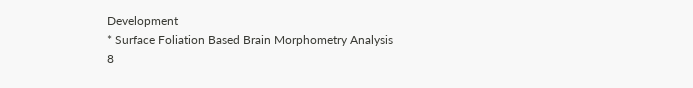Development
* Surface Foliation Based Brain Morphometry Analysis
8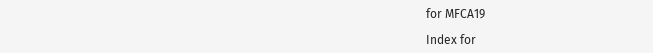for MFCA19

Index for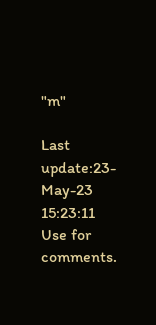"m"

Last update:23-May-23 15:23:11
Use for comments.